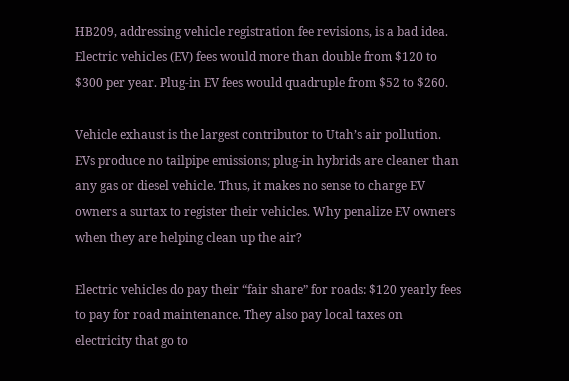HB209, addressing vehicle registration fee revisions, is a bad idea. Electric vehicles (EV) fees would more than double from $120 to $300 per year. Plug-in EV fees would quadruple from $52 to $260.

Vehicle exhaust is the largest contributor to Utah’s air pollution. EVs produce no tailpipe emissions; plug-in hybrids are cleaner than any gas or diesel vehicle. Thus, it makes no sense to charge EV owners a surtax to register their vehicles. Why penalize EV owners when they are helping clean up the air?

Electric vehicles do pay their “fair share” for roads: $120 yearly fees to pay for road maintenance. They also pay local taxes on electricity that go to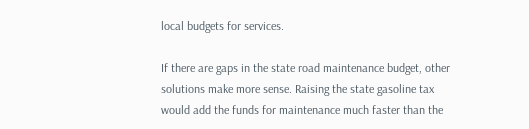local budgets for services.

If there are gaps in the state road maintenance budget, other solutions make more sense. Raising the state gasoline tax would add the funds for maintenance much faster than the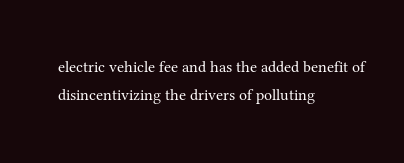electric vehicle fee and has the added benefit of disincentivizing the drivers of polluting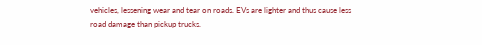vehicles, lessening wear and tear on roads. EVs are lighter and thus cause less road damage than pickup trucks.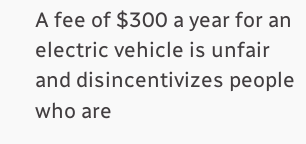A fee of $300 a year for an electric vehicle is unfair and disincentivizes people who are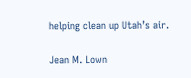helping clean up Utah’s air.

Jean M. Lown